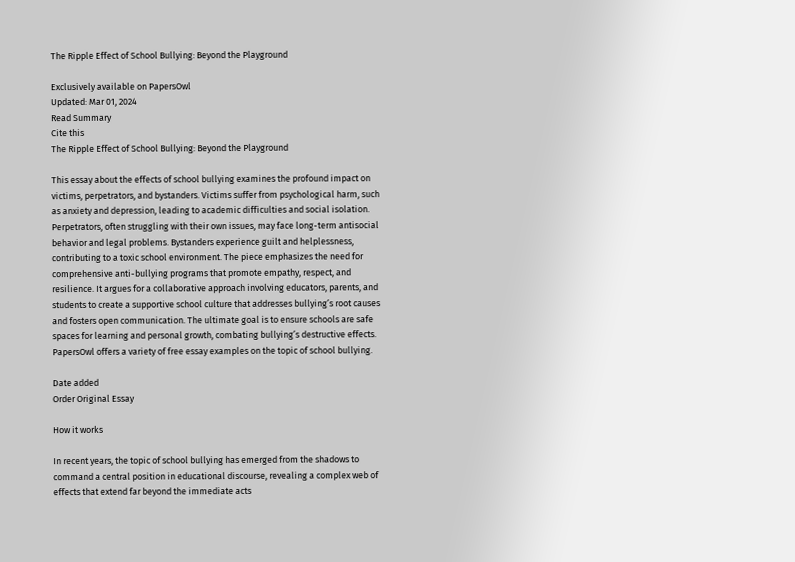The Ripple Effect of School Bullying: Beyond the Playground

Exclusively available on PapersOwl
Updated: Mar 01, 2024
Read Summary
Cite this
The Ripple Effect of School Bullying: Beyond the Playground

This essay about the effects of school bullying examines the profound impact on victims, perpetrators, and bystanders. Victims suffer from psychological harm, such as anxiety and depression, leading to academic difficulties and social isolation. Perpetrators, often struggling with their own issues, may face long-term antisocial behavior and legal problems. Bystanders experience guilt and helplessness, contributing to a toxic school environment. The piece emphasizes the need for comprehensive anti-bullying programs that promote empathy, respect, and resilience. It argues for a collaborative approach involving educators, parents, and students to create a supportive school culture that addresses bullying’s root causes and fosters open communication. The ultimate goal is to ensure schools are safe spaces for learning and personal growth, combating bullying’s destructive effects. PapersOwl offers a variety of free essay examples on the topic of school bullying.

Date added
Order Original Essay

How it works

In recent years, the topic of school bullying has emerged from the shadows to command a central position in educational discourse, revealing a complex web of effects that extend far beyond the immediate acts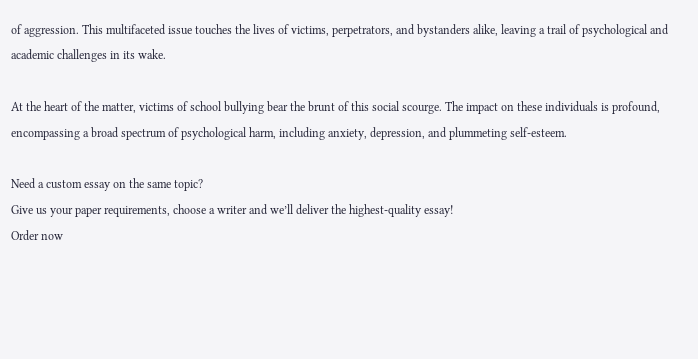of aggression. This multifaceted issue touches the lives of victims, perpetrators, and bystanders alike, leaving a trail of psychological and academic challenges in its wake.

At the heart of the matter, victims of school bullying bear the brunt of this social scourge. The impact on these individuals is profound, encompassing a broad spectrum of psychological harm, including anxiety, depression, and plummeting self-esteem.

Need a custom essay on the same topic?
Give us your paper requirements, choose a writer and we’ll deliver the highest-quality essay!
Order now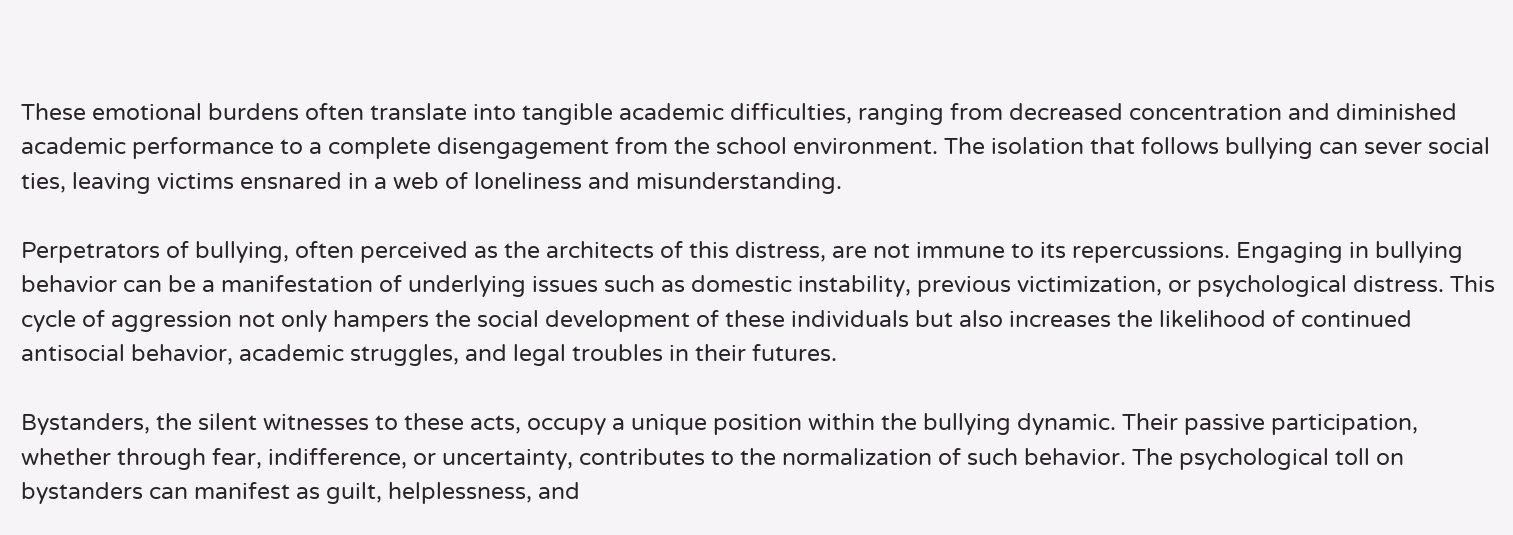These emotional burdens often translate into tangible academic difficulties, ranging from decreased concentration and diminished academic performance to a complete disengagement from the school environment. The isolation that follows bullying can sever social ties, leaving victims ensnared in a web of loneliness and misunderstanding.

Perpetrators of bullying, often perceived as the architects of this distress, are not immune to its repercussions. Engaging in bullying behavior can be a manifestation of underlying issues such as domestic instability, previous victimization, or psychological distress. This cycle of aggression not only hampers the social development of these individuals but also increases the likelihood of continued antisocial behavior, academic struggles, and legal troubles in their futures.

Bystanders, the silent witnesses to these acts, occupy a unique position within the bullying dynamic. Their passive participation, whether through fear, indifference, or uncertainty, contributes to the normalization of such behavior. The psychological toll on bystanders can manifest as guilt, helplessness, and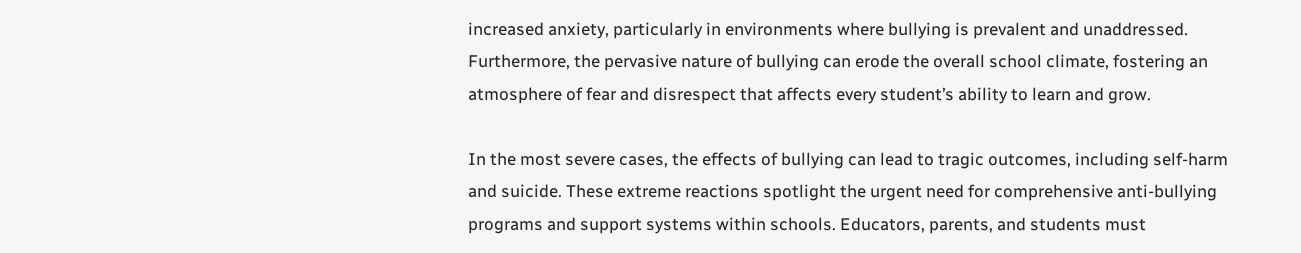increased anxiety, particularly in environments where bullying is prevalent and unaddressed. Furthermore, the pervasive nature of bullying can erode the overall school climate, fostering an atmosphere of fear and disrespect that affects every student’s ability to learn and grow.

In the most severe cases, the effects of bullying can lead to tragic outcomes, including self-harm and suicide. These extreme reactions spotlight the urgent need for comprehensive anti-bullying programs and support systems within schools. Educators, parents, and students must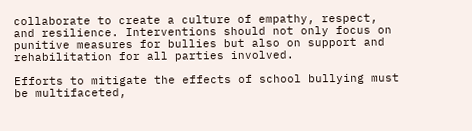collaborate to create a culture of empathy, respect, and resilience. Interventions should not only focus on punitive measures for bullies but also on support and rehabilitation for all parties involved.

Efforts to mitigate the effects of school bullying must be multifaceted,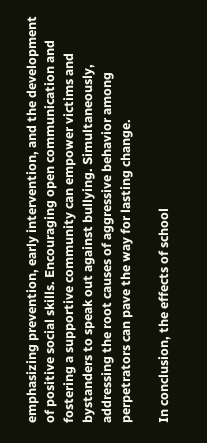emphasizing prevention, early intervention, and the development of positive social skills. Encouraging open communication and fostering a supportive community can empower victims and bystanders to speak out against bullying. Simultaneously, addressing the root causes of aggressive behavior among perpetrators can pave the way for lasting change.

In conclusion, the effects of school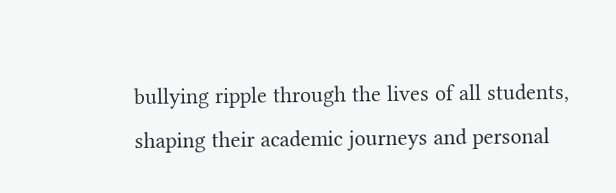bullying ripple through the lives of all students, shaping their academic journeys and personal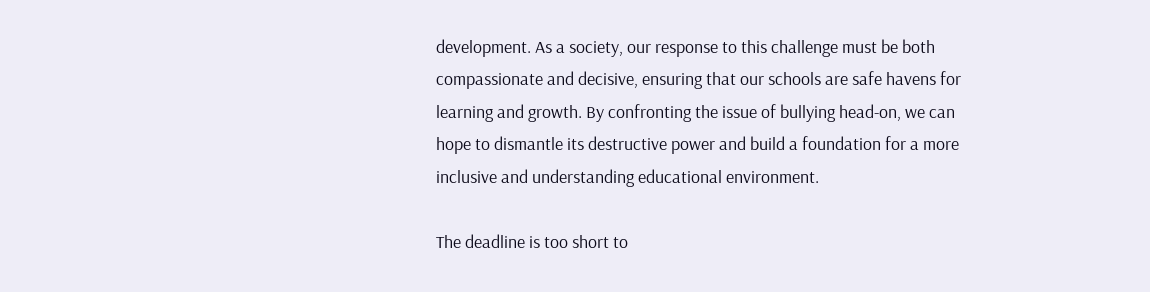development. As a society, our response to this challenge must be both compassionate and decisive, ensuring that our schools are safe havens for learning and growth. By confronting the issue of bullying head-on, we can hope to dismantle its destructive power and build a foundation for a more inclusive and understanding educational environment.

The deadline is too short to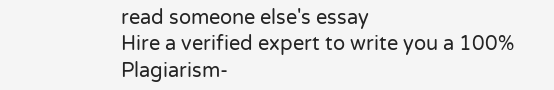read someone else's essay
Hire a verified expert to write you a 100% Plagiarism-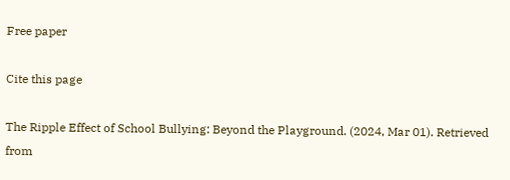Free paper

Cite this page

The Ripple Effect of School Bullying: Beyond the Playground. (2024, Mar 01). Retrieved from